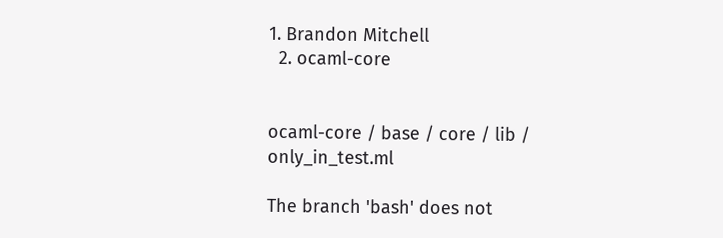1. Brandon Mitchell
  2. ocaml-core


ocaml-core / base / core / lib / only_in_test.ml

The branch 'bash' does not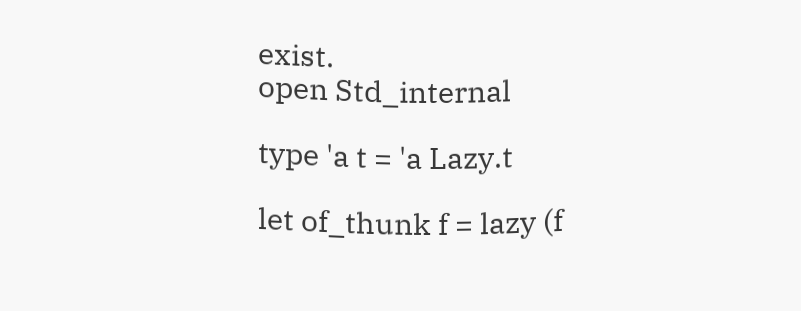exist.
open Std_internal

type 'a t = 'a Lazy.t

let of_thunk f = lazy (f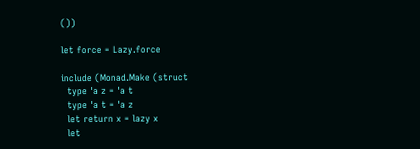())

let force = Lazy.force

include (Monad.Make (struct
  type 'a z = 'a t
  type 'a t = 'a z
  let return x = lazy x
  let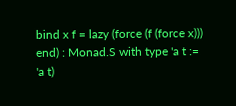bind x f = lazy (force (f (force x)))
end) : Monad.S with type 'a t := 'a t)